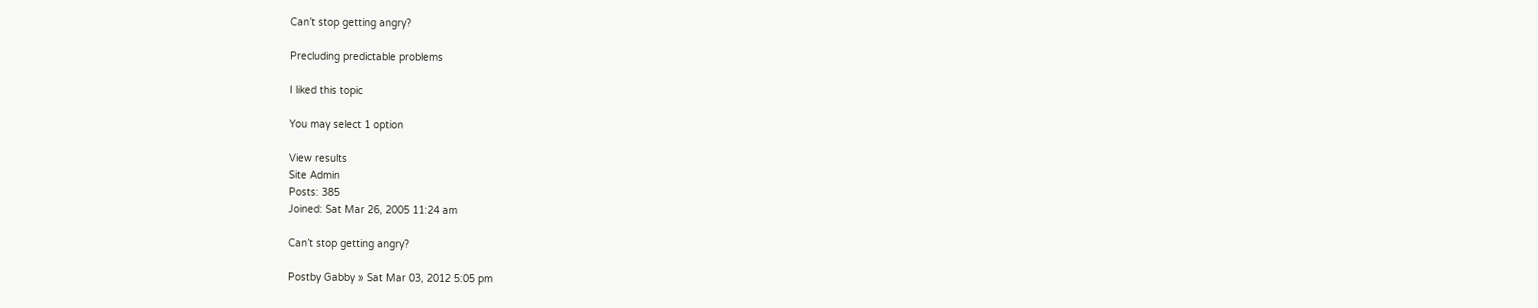Can’t stop getting angry?

Precluding predictable problems

I liked this topic

You may select 1 option

View results
Site Admin
Posts: 385
Joined: Sat Mar 26, 2005 11:24 am

Can’t stop getting angry?

Postby Gabby » Sat Mar 03, 2012 5:05 pm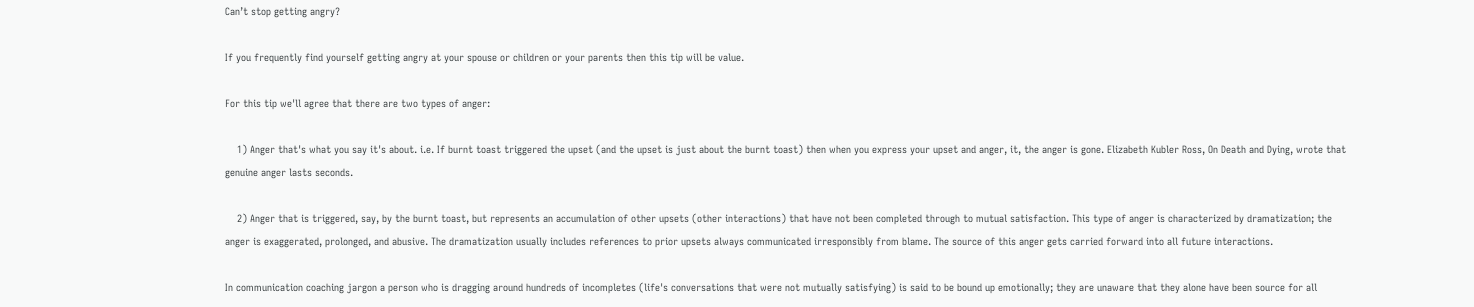Can’t stop getting angry?

If you frequently find yourself getting angry at your spouse or children or your parents then this tip will be value.

For this tip we'll agree that there are two types of anger:

    1) Anger that's what you say it's about. i.e. If burnt toast triggered the upset (and the upset is just about the burnt toast) then when you express your upset and anger, it, the anger is gone. Elizabeth Kubler Ross, On Death and Dying, wrote that genuine anger lasts seconds.

    2) Anger that is triggered, say, by the burnt toast, but represents an accumulation of other upsets (other interactions) that have not been completed through to mutual satisfaction. This type of anger is characterized by dramatization; the anger is exaggerated, prolonged, and abusive. The dramatization usually includes references to prior upsets always communicated irresponsibly from blame. The source of this anger gets carried forward into all future interactions.

In communication coaching jargon a person who is dragging around hundreds of incompletes (life's conversations that were not mutually satisfying) is said to be bound up emotionally; they are unaware that they alone have been source for all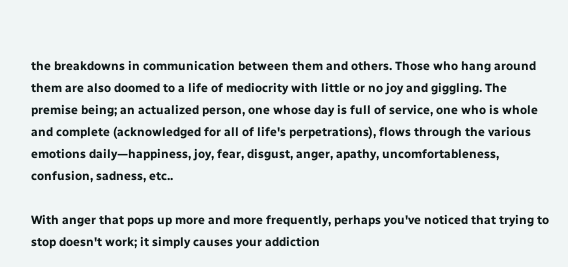the breakdowns in communication between them and others. Those who hang around them are also doomed to a life of mediocrity with little or no joy and giggling. The premise being; an actualized person, one whose day is full of service, one who is whole and complete (acknowledged for all of life's perpetrations), flows through the various emotions daily—happiness, joy, fear, disgust, anger, apathy, uncomfortableness, confusion, sadness, etc..

With anger that pops up more and more frequently, perhaps you've noticed that trying to stop doesn't work; it simply causes your addiction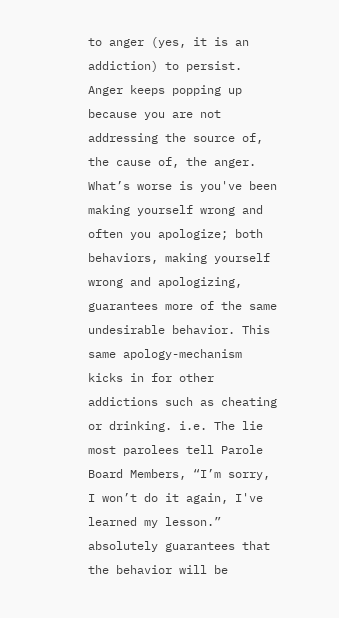to anger (yes, it is an addiction) to persist. Anger keeps popping up because you are not addressing the source of, the cause of, the anger. What’s worse is you've been making yourself wrong and often you apologize; both behaviors, making yourself wrong and apologizing, guarantees more of the same undesirable behavior. This same apology-mechanism kicks in for other addictions such as cheating or drinking. i.e. The lie most parolees tell Parole Board Members, “I’m sorry, I won’t do it again, I've learned my lesson.” absolutely guarantees that the behavior will be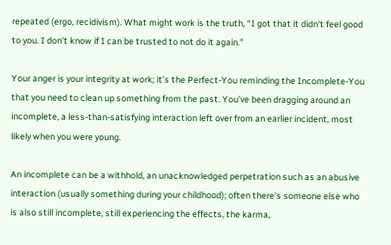repeated (ergo, recidivism). What might work is the truth, “I got that it didn't feel good to you. I don’t know if I can be trusted to not do it again.”

Your anger is your integrity at work; it’s the Perfect-You reminding the Incomplete-You that you need to clean up something from the past. You’ve been dragging around an incomplete, a less-than-satisfying interaction left over from an earlier incident, most likely when you were young.

An incomplete can be a withhold, an unacknowledged perpetration such as an abusive interaction (usually something during your childhood); often there's someone else who is also still incomplete, still experiencing the effects, the karma,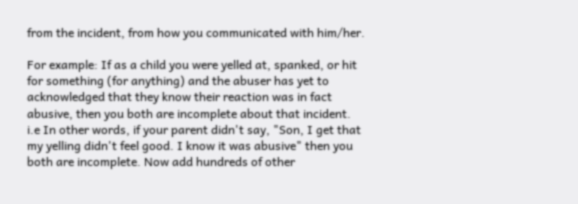from the incident, from how you communicated with him/her.

For example: If as a child you were yelled at, spanked, or hit for something (for anything) and the abuser has yet to acknowledged that they know their reaction was in fact abusive, then you both are incomplete about that incident. i.e In other words, if your parent didn't say, "Son, I get that my yelling didn't feel good. I know it was abusive" then you both are incomplete. Now add hundreds of other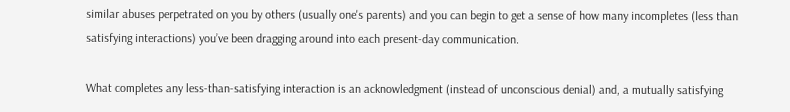similar abuses perpetrated on you by others (usually one's parents) and you can begin to get a sense of how many incompletes (less than satisfying interactions) you’ve been dragging around into each present-day communication.

What completes any less-than-satisfying interaction is an acknowledgment (instead of unconscious denial) and, a mutually satisfying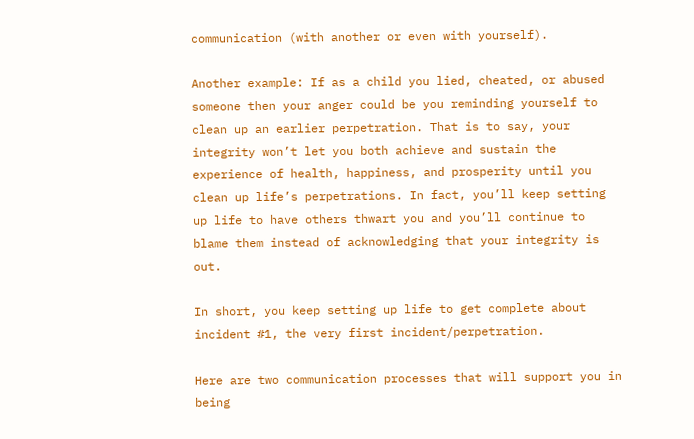communication (with another or even with yourself).

Another example: If as a child you lied, cheated, or abused someone then your anger could be you reminding yourself to clean up an earlier perpetration. That is to say, your integrity won’t let you both achieve and sustain the experience of health, happiness, and prosperity until you clean up life’s perpetrations. In fact, you’ll keep setting up life to have others thwart you and you’ll continue to blame them instead of acknowledging that your integrity is out.

In short, you keep setting up life to get complete about incident #1, the very first incident/perpetration.

Here are two communication processes that will support you in being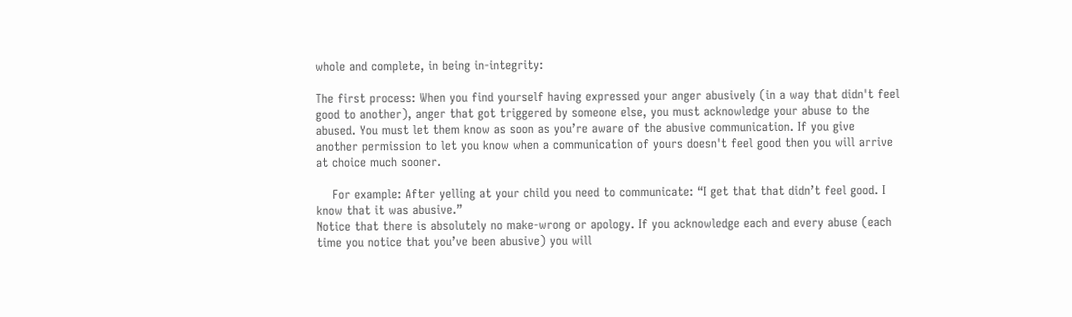whole and complete, in being in-integrity:

The first process: When you find yourself having expressed your anger abusively (in a way that didn't feel good to another), anger that got triggered by someone else, you must acknowledge your abuse to the abused. You must let them know as soon as you’re aware of the abusive communication. If you give another permission to let you know when a communication of yours doesn't feel good then you will arrive at choice much sooner.

    For example: After yelling at your child you need to communicate: “I get that that didn’t feel good. I know that it was abusive.”
Notice that there is absolutely no make-wrong or apology. If you acknowledge each and every abuse (each time you notice that you’ve been abusive) you will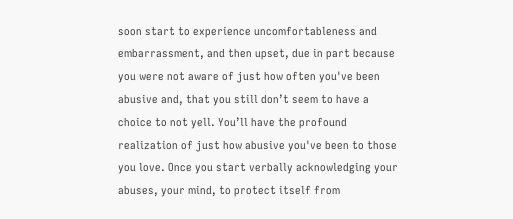soon start to experience uncomfortableness and embarrassment, and then upset, due in part because you were not aware of just how often you've been abusive and, that you still don’t seem to have a choice to not yell. You’ll have the profound realization of just how abusive you've been to those you love. Once you start verbally acknowledging your abuses, your mind, to protect itself from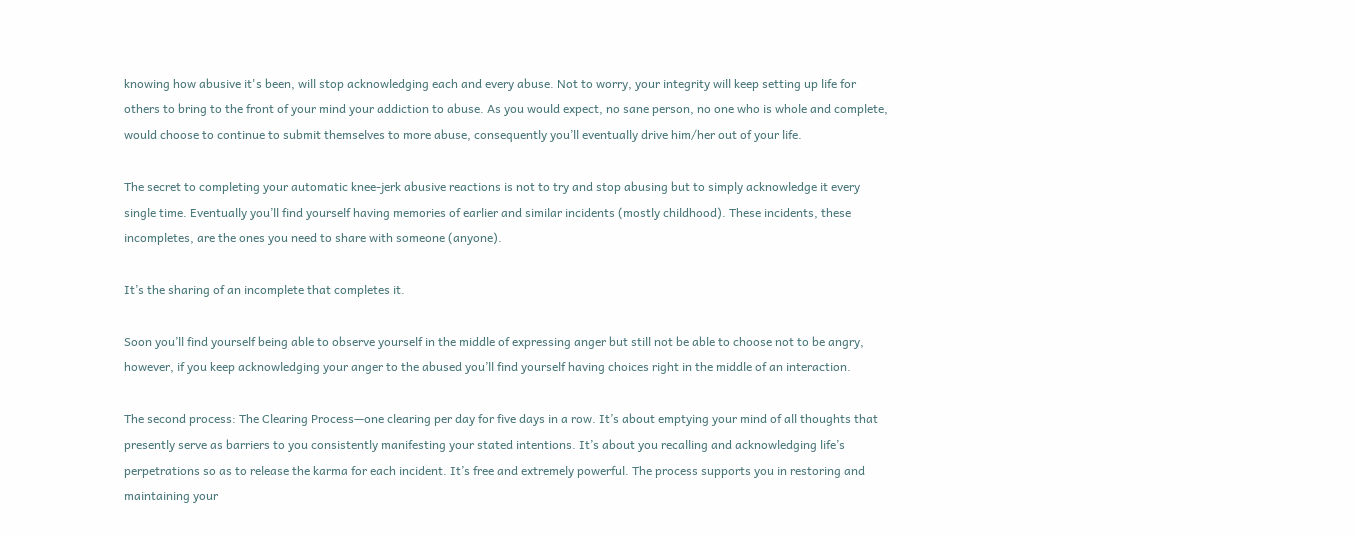knowing how abusive it's been, will stop acknowledging each and every abuse. Not to worry, your integrity will keep setting up life for others to bring to the front of your mind your addiction to abuse. As you would expect, no sane person, no one who is whole and complete, would choose to continue to submit themselves to more abuse, consequently you’ll eventually drive him/her out of your life.

The secret to completing your automatic knee-jerk abusive reactions is not to try and stop abusing but to simply acknowledge it every single time. Eventually you’ll find yourself having memories of earlier and similar incidents (mostly childhood). These incidents, these incompletes, are the ones you need to share with someone (anyone).

It’s the sharing of an incomplete that completes it.

Soon you’ll find yourself being able to observe yourself in the middle of expressing anger but still not be able to choose not to be angry, however, if you keep acknowledging your anger to the abused you’ll find yourself having choices right in the middle of an interaction.

The second process: The Clearing Process—one clearing per day for five days in a row. It’s about emptying your mind of all thoughts that presently serve as barriers to you consistently manifesting your stated intentions. It’s about you recalling and acknowledging life’s perpetrations so as to release the karma for each incident. It’s free and extremely powerful. The process supports you in restoring and maintaining your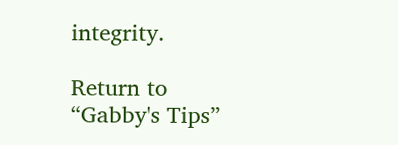integrity.

Return to “Gabby's Tips”